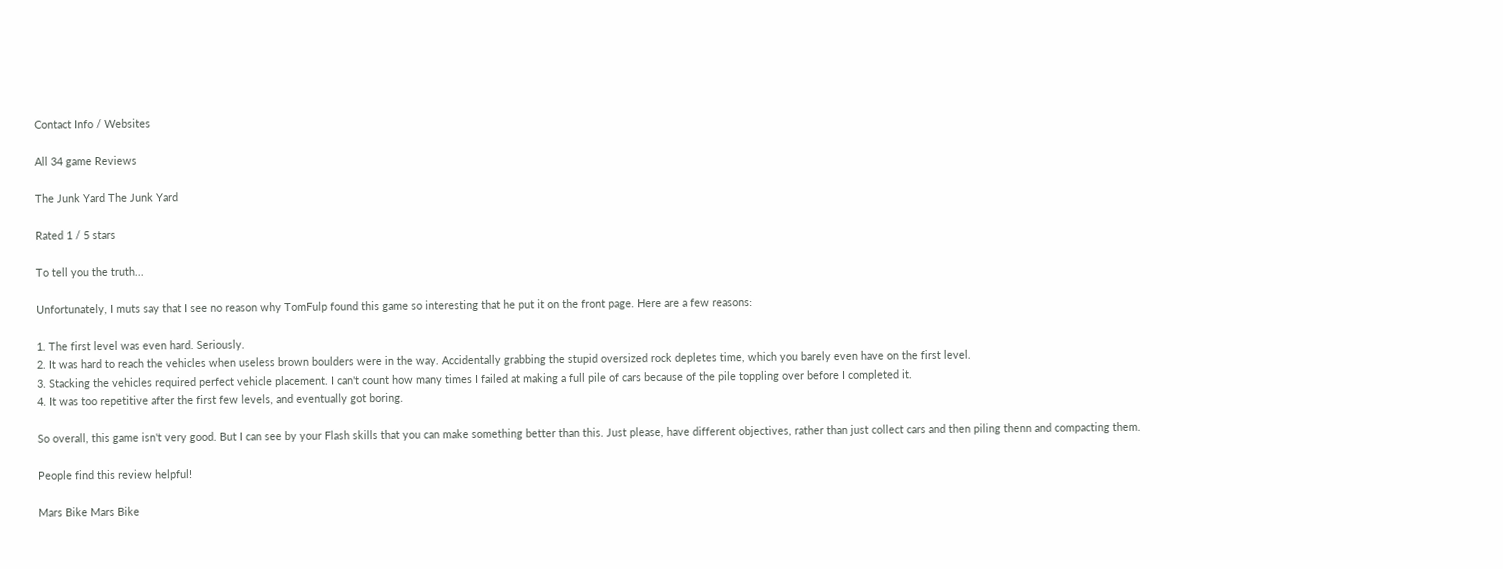Contact Info / Websites

All 34 game Reviews

The Junk Yard The Junk Yard

Rated 1 / 5 stars

To tell you the truth...

Unfortunately, I muts say that I see no reason why TomFulp found this game so interesting that he put it on the front page. Here are a few reasons:

1. The first level was even hard. Seriously.
2. It was hard to reach the vehicles when useless brown boulders were in the way. Accidentally grabbing the stupid oversized rock depletes time, which you barely even have on the first level.
3. Stacking the vehicles required perfect vehicle placement. I can't count how many times I failed at making a full pile of cars because of the pile toppling over before I completed it.
4. It was too repetitive after the first few levels, and eventually got boring.

So overall, this game isn't very good. But I can see by your Flash skills that you can make something better than this. Just please, have different objectives, rather than just collect cars and then piling thenn and compacting them.

People find this review helpful!

Mars Bike Mars Bike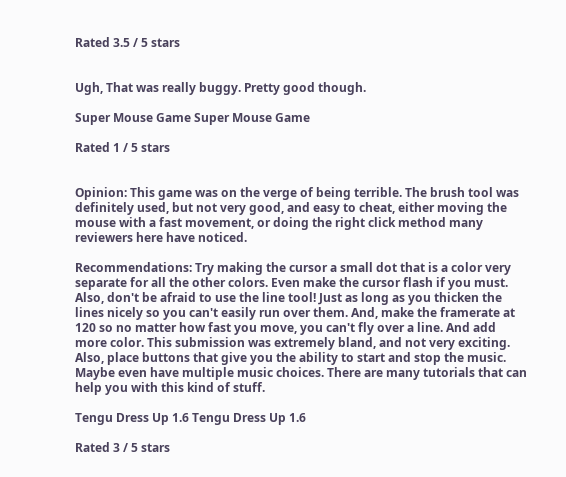Rated 3.5 / 5 stars


Ugh, That was really buggy. Pretty good though.

Super Mouse Game Super Mouse Game

Rated 1 / 5 stars


Opinion: This game was on the verge of being terrible. The brush tool was definitely used, but not very good, and easy to cheat, either moving the mouse with a fast movement, or doing the right click method many reviewers here have noticed.

Recommendations: Try making the cursor a small dot that is a color very separate for all the other colors. Even make the cursor flash if you must. Also, don't be afraid to use the line tool! Just as long as you thicken the lines nicely so you can't easily run over them. And, make the framerate at 120 so no matter how fast you move, you can't fly over a line. And add more color. This submission was extremely bland, and not very exciting. Also, place buttons that give you the ability to start and stop the music. Maybe even have multiple music choices. There are many tutorials that can help you with this kind of stuff.

Tengu Dress Up 1.6 Tengu Dress Up 1.6

Rated 3 / 5 stars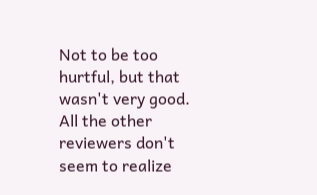Not to be too hurtful, but that wasn't very good. All the other reviewers don't seem to realize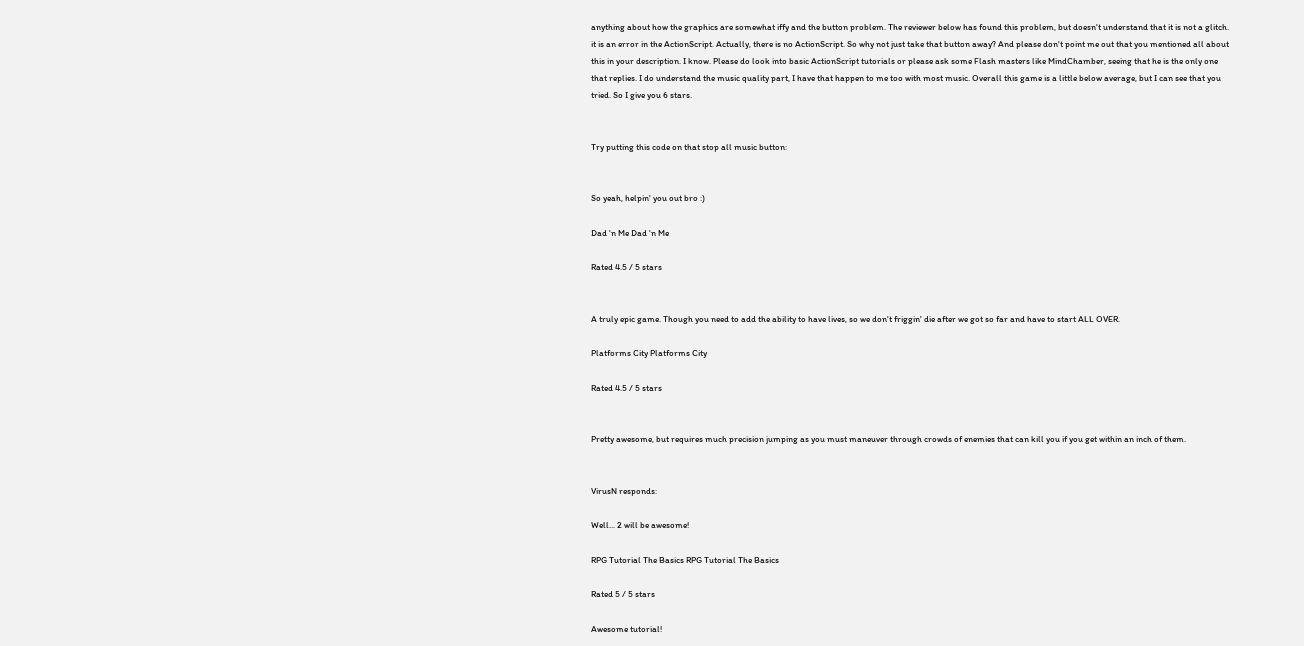anything about how the graphics are somewhat iffy and the button problem. The reviewer below has found this problem, but doesn't understand that it is not a glitch. it is an error in the ActionScript. Actually, there is no ActionScript. So why not just take that button away? And please don't point me out that you mentioned all about this in your description. I know. Please do look into basic ActionScript tutorials or please ask some Flash masters like MindChamber, seeing that he is the only one that replies. I do understand the music quality part, I have that happen to me too with most music. Overall this game is a little below average, but I can see that you tried. So I give you 6 stars.


Try putting this code on that stop all music button:


So yeah, helpin' you out bro :)

Dad 'n Me Dad 'n Me

Rated 4.5 / 5 stars


A truly epic game. Though you need to add the ability to have lives, so we don't friggin' die after we got so far and have to start ALL OVER.

Platforms City Platforms City

Rated 4.5 / 5 stars


Pretty awesome, but requires much precision jumping as you must maneuver through crowds of enemies that can kill you if you get within an inch of them.


VirusN responds:

Well... 2 will be awesome!

RPG Tutorial The Basics RPG Tutorial The Basics

Rated 5 / 5 stars

Awesome tutorial!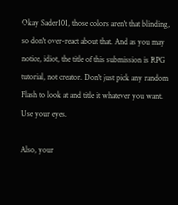Okay Sader101, those colors aren't that blinding, so don't over-react about that. And as you may notice, idiot, the title of this submission is RPG tutorial, not creator. Don't just pick any random Flash to look at and title it whatever you want. Use your eyes.

Also, your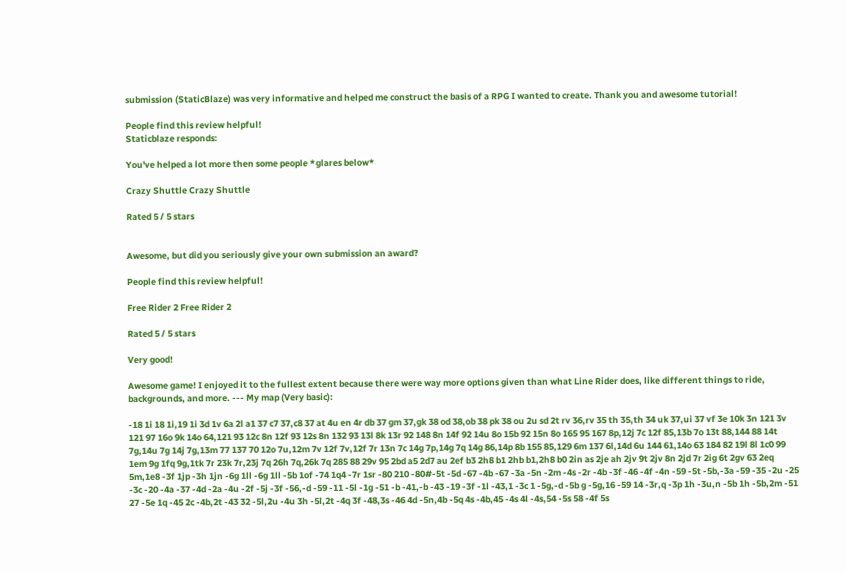submission (StaticBlaze) was very informative and helped me construct the basis of a RPG I wanted to create. Thank you and awesome tutorial!

People find this review helpful!
Staticblaze responds:

You've helped a lot more then some people *glares below*

Crazy Shuttle Crazy Shuttle

Rated 5 / 5 stars


Awesome, but did you seriously give your own submission an award?

People find this review helpful!

Free Rider 2 Free Rider 2

Rated 5 / 5 stars

Very good!

Awesome game! I enjoyed it to the fullest extent because there were way more options given than what Line Rider does, like different things to ride, backgrounds, and more. --- My map (Very basic):

-18 1i 18 1i,19 1i 3d 1v 6a 2l a1 37 c7 37,c8 37 at 4u en 4r db 37 gm 37,gk 38 od 38,ob 38 pk 38 ou 2u sd 2t rv 36,rv 35 th 35,th 34 uk 37,ui 37 vf 3e 10k 3n 121 3v 121 97 16o 9k 14o 64,121 93 12c 8n 12f 93 12s 8n 132 93 13l 8k 13r 92 148 8n 14f 92 14u 8o 15b 92 15n 8o 165 95 167 8p,12j 7c 12f 85,13b 7o 13t 88,144 88 14t 7g,14u 7g 14j 7g,13m 77 137 70 12o 7u,12m 7v 12f 7v,12f 7r 13n 7c 14g 7p,14g 7q 14g 86,14p 8b 155 85,129 6m 137 6l,14d 6u 144 61,14o 63 184 82 19l 8l 1c0 99 1em 9g 1fq 9g,1tk 7r 23k 7r,23j 7q 26h 7q,26k 7q 285 88 29v 95 2bd a5 2d7 au 2ef b3 2h8 b1 2hb b1,2h8 b0 2in as 2je ah 2jv 9t 2jv 8n 2jd 7r 2ig 6t 2gv 63 2eq 5m,1e8 -3f 1jp -3h 1jn -6g 1ll -6g 1ll -5b 1of -74 1q4 -7r 1sr -80 210 -80#-5t -5d -67 -4b -67 -3a -5n -2m -4s -2r -4b -3f -46 -4f -4n -59 -5t -5b,-3a -59 -35 -2u -25 -3c -20 -4a -37 -4d -2a -4u -2f -5j -3f -56,-d -59 -11 -5l -1g -51 -b -41,-b -43 -19 -3f -1l -43,1 -3c 1 -5g,-d -5b g -5g,16 -59 14 -3r,q -3p 1h -3u,n -5b 1h -5b,2m -51 27 -5e 1q -45 2c -4b,2t -43 32 -5l,2u -4u 3h -5l,2t -4q 3f -48,3s -46 4d -5n,4b -5q 4s -4b,45 -4s 4l -4s,54 -5s 58 -4f 5s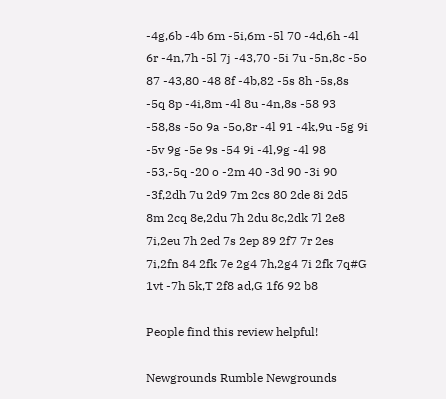-4g,6b -4b 6m -5i,6m -5l 70 -4d,6h -4l 6r -4n,7h -5l 7j -43,70 -5i 7u -5n,8c -5o 87 -43,80 -48 8f -4b,82 -5s 8h -5s,8s -5q 8p -4i,8m -4l 8u -4n,8s -58 93 -58,8s -5o 9a -5o,8r -4l 91 -4k,9u -5g 9i -5v 9g -5e 9s -54 9i -4l,9g -4l 98 -53,-5q -20 o -2m 40 -3d 90 -3i 90 -3f,2dh 7u 2d9 7m 2cs 80 2de 8i 2d5 8m 2cq 8e,2du 7h 2du 8c,2dk 7l 2e8 7i,2eu 7h 2ed 7s 2ep 89 2f7 7r 2es 7i,2fn 84 2fk 7e 2g4 7h,2g4 7i 2fk 7q#G 1vt -7h 5k,T 2f8 ad,G 1f6 92 b8

People find this review helpful!

Newgrounds Rumble Newgrounds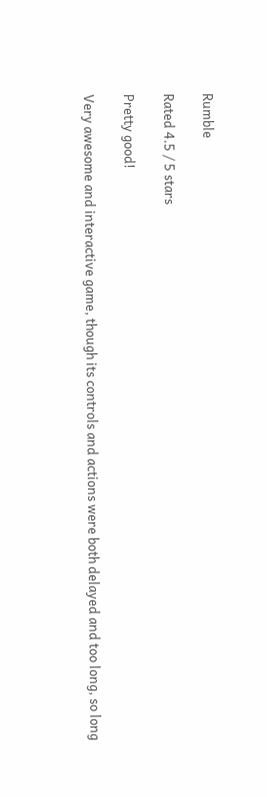Rumble

Rated 4.5 / 5 stars

Pretty good!

Very awesome and interactive game, though its controls and actions were both delayed and too long, so long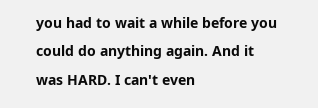you had to wait a while before you could do anything again. And it was HARD. I can't even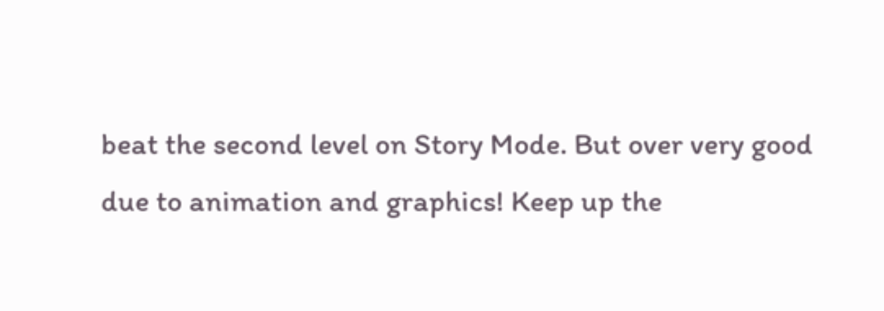beat the second level on Story Mode. But over very good due to animation and graphics! Keep up the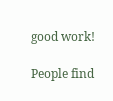good work!

People find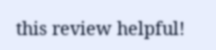this review helpful!